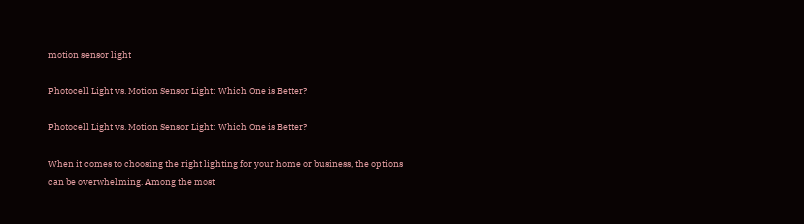motion sensor light

Photocell Light vs. Motion Sensor Light: Which One is Better?

Photocell Light vs. Motion Sensor Light: Which One is Better?

When it comes to choosing the right lighting for your home or business, the options can be overwhelming. Among the most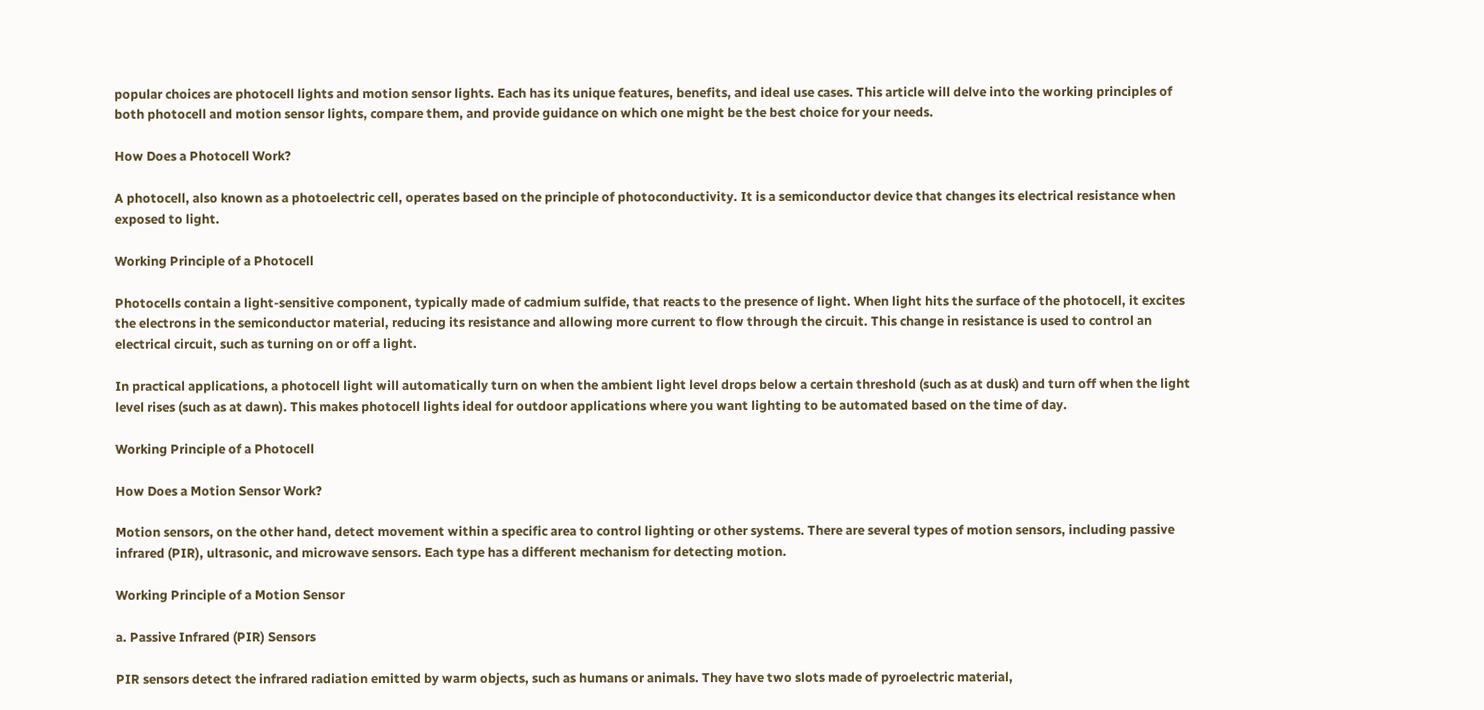popular choices are photocell lights and motion sensor lights. Each has its unique features, benefits, and ideal use cases. This article will delve into the working principles of both photocell and motion sensor lights, compare them, and provide guidance on which one might be the best choice for your needs.

How Does a Photocell Work?

A photocell, also known as a photoelectric cell, operates based on the principle of photoconductivity. It is a semiconductor device that changes its electrical resistance when exposed to light.

Working Principle of a Photocell

Photocells contain a light-sensitive component, typically made of cadmium sulfide, that reacts to the presence of light. When light hits the surface of the photocell, it excites the electrons in the semiconductor material, reducing its resistance and allowing more current to flow through the circuit. This change in resistance is used to control an electrical circuit, such as turning on or off a light.

In practical applications, a photocell light will automatically turn on when the ambient light level drops below a certain threshold (such as at dusk) and turn off when the light level rises (such as at dawn). This makes photocell lights ideal for outdoor applications where you want lighting to be automated based on the time of day.

Working Principle of a Photocell

How Does a Motion Sensor Work?

Motion sensors, on the other hand, detect movement within a specific area to control lighting or other systems. There are several types of motion sensors, including passive infrared (PIR), ultrasonic, and microwave sensors. Each type has a different mechanism for detecting motion.

Working Principle of a Motion Sensor

a. Passive Infrared (PIR) Sensors

PIR sensors detect the infrared radiation emitted by warm objects, such as humans or animals. They have two slots made of pyroelectric material,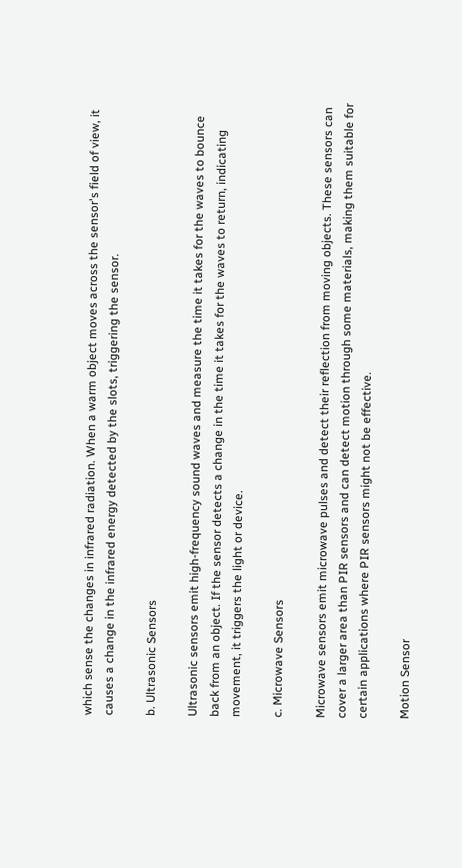which sense the changes in infrared radiation. When a warm object moves across the sensor's field of view, it causes a change in the infrared energy detected by the slots, triggering the sensor.

b. Ultrasonic Sensors

Ultrasonic sensors emit high-frequency sound waves and measure the time it takes for the waves to bounce back from an object. If the sensor detects a change in the time it takes for the waves to return, indicating movement, it triggers the light or device.

c. Microwave Sensors

Microwave sensors emit microwave pulses and detect their reflection from moving objects. These sensors can cover a larger area than PIR sensors and can detect motion through some materials, making them suitable for certain applications where PIR sensors might not be effective.

Motion Sensor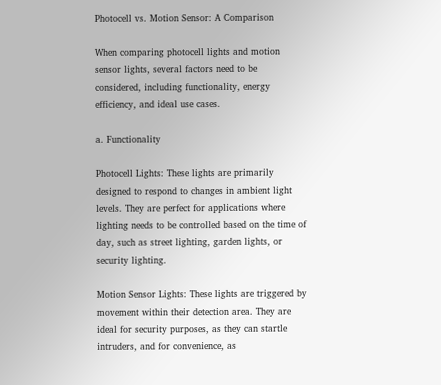Photocell vs. Motion Sensor: A Comparison

When comparing photocell lights and motion sensor lights, several factors need to be considered, including functionality, energy efficiency, and ideal use cases.

a. Functionality

Photocell Lights: These lights are primarily designed to respond to changes in ambient light levels. They are perfect for applications where lighting needs to be controlled based on the time of day, such as street lighting, garden lights, or security lighting.

Motion Sensor Lights: These lights are triggered by movement within their detection area. They are ideal for security purposes, as they can startle intruders, and for convenience, as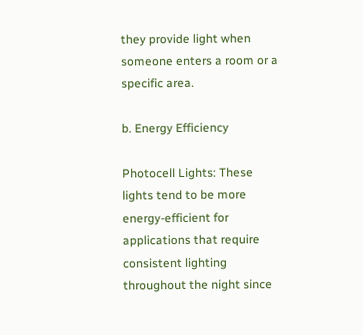they provide light when someone enters a room or a specific area.

b. Energy Efficiency

Photocell Lights: These lights tend to be more energy-efficient for applications that require consistent lighting throughout the night since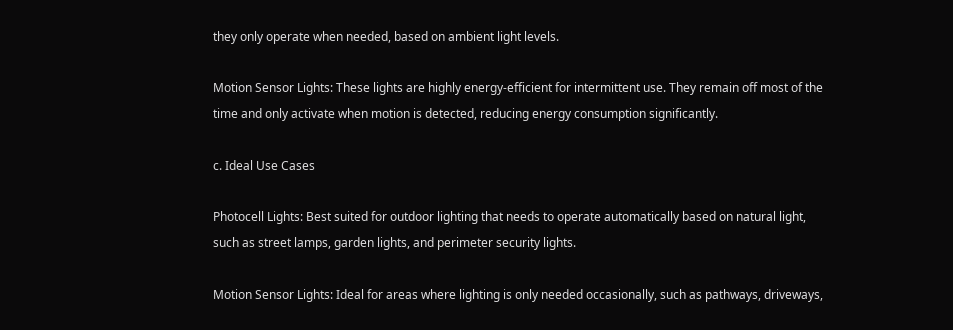they only operate when needed, based on ambient light levels.

Motion Sensor Lights: These lights are highly energy-efficient for intermittent use. They remain off most of the time and only activate when motion is detected, reducing energy consumption significantly.

c. Ideal Use Cases

Photocell Lights: Best suited for outdoor lighting that needs to operate automatically based on natural light, such as street lamps, garden lights, and perimeter security lights.

Motion Sensor Lights: Ideal for areas where lighting is only needed occasionally, such as pathways, driveways,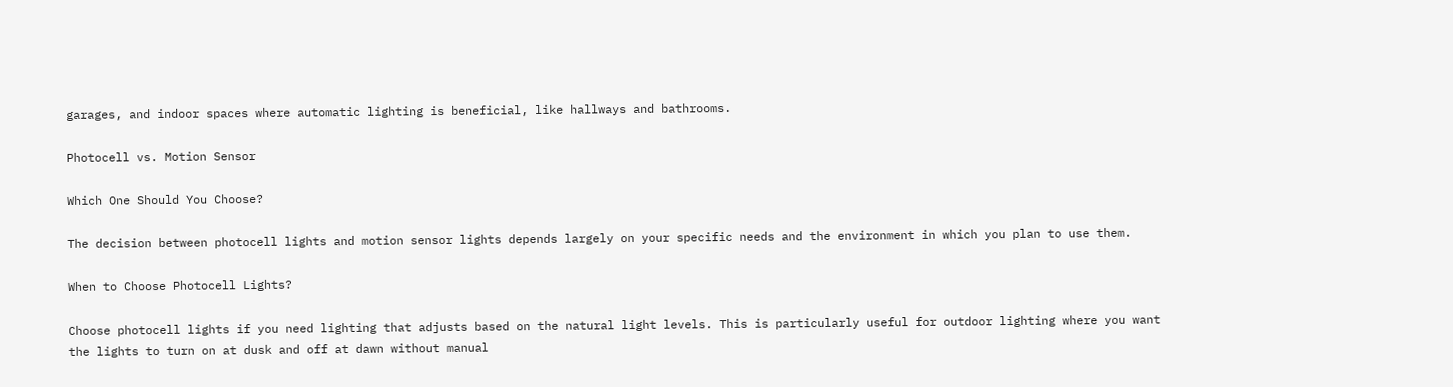garages, and indoor spaces where automatic lighting is beneficial, like hallways and bathrooms.

Photocell vs. Motion Sensor

Which One Should You Choose?

The decision between photocell lights and motion sensor lights depends largely on your specific needs and the environment in which you plan to use them.

When to Choose Photocell Lights?

Choose photocell lights if you need lighting that adjusts based on the natural light levels. This is particularly useful for outdoor lighting where you want the lights to turn on at dusk and off at dawn without manual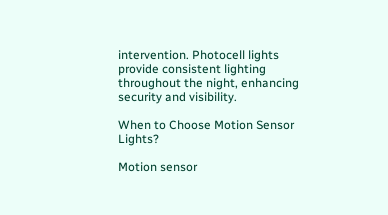intervention. Photocell lights provide consistent lighting throughout the night, enhancing security and visibility.

When to Choose Motion Sensor Lights?

Motion sensor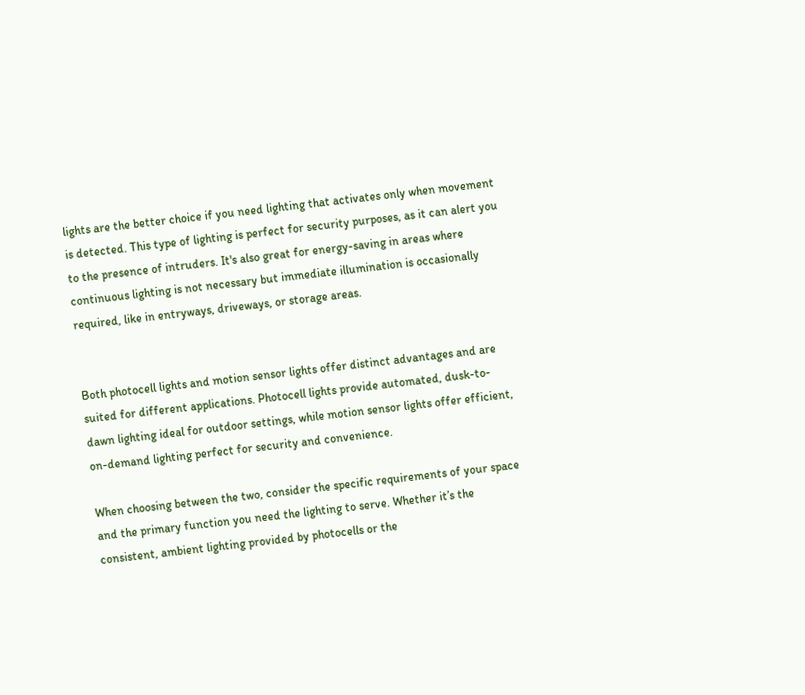lights are the better choice if you need lighting that activates only when movement is detected. This type of lighting is perfect for security purposes, as it can alert you to the presence of intruders. It's also great for energy-saving in areas where continuous lighting is not necessary but immediate illumination is occasionally required, like in entryways, driveways, or storage areas.


Both photocell lights and motion sensor lights offer distinct advantages and are suited for different applications. Photocell lights provide automated, dusk-to-dawn lighting ideal for outdoor settings, while motion sensor lights offer efficient, on-demand lighting perfect for security and convenience.

When choosing between the two, consider the specific requirements of your space and the primary function you need the lighting to serve. Whether it’s the consistent, ambient lighting provided by photocells or the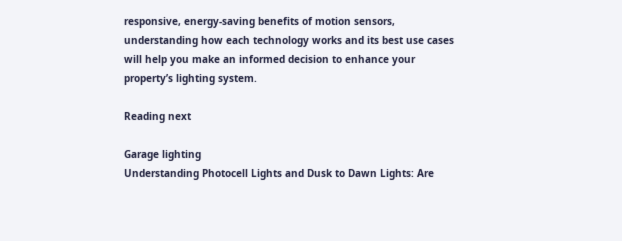responsive, energy-saving benefits of motion sensors, understanding how each technology works and its best use cases will help you make an informed decision to enhance your property’s lighting system.

Reading next

Garage lighting
Understanding Photocell Lights and Dusk to Dawn Lights: Are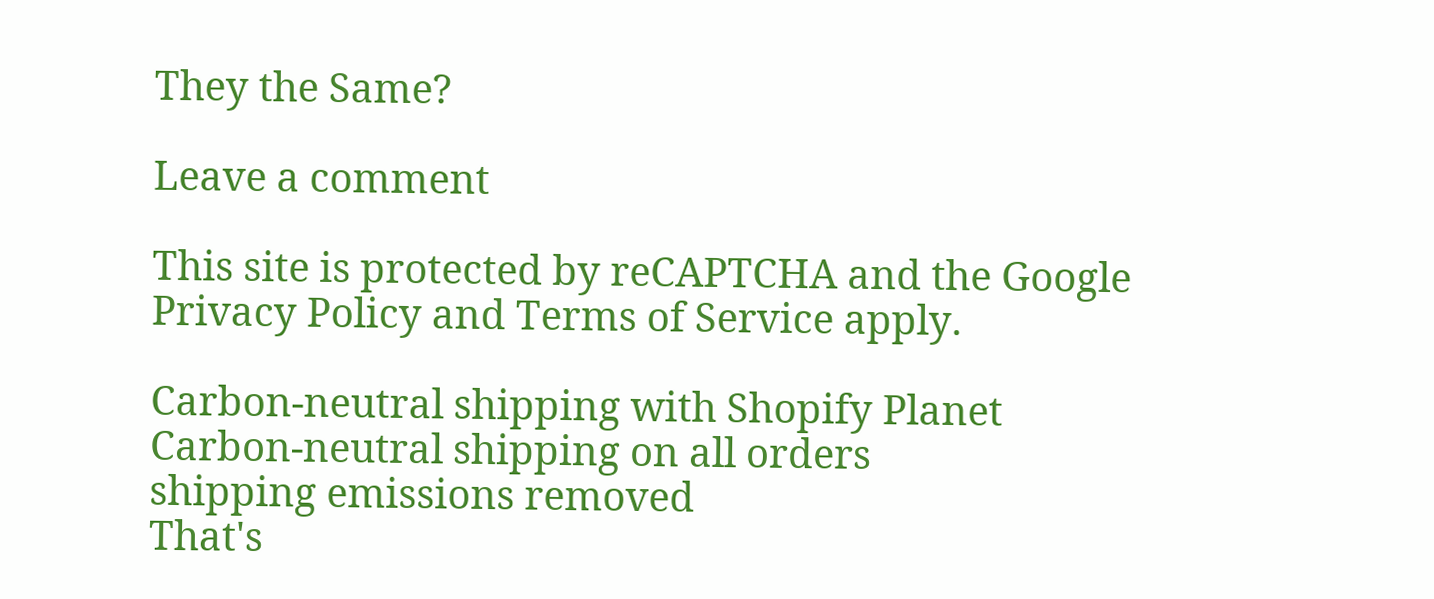They the Same?

Leave a comment

This site is protected by reCAPTCHA and the Google Privacy Policy and Terms of Service apply.

Carbon-neutral shipping with Shopify Planet
Carbon-neutral shipping on all orders
shipping emissions removed
That's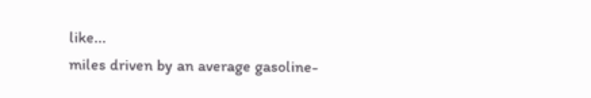like...
miles driven by an average gasoline-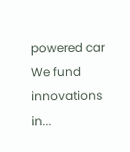powered car
We fund innovations in...